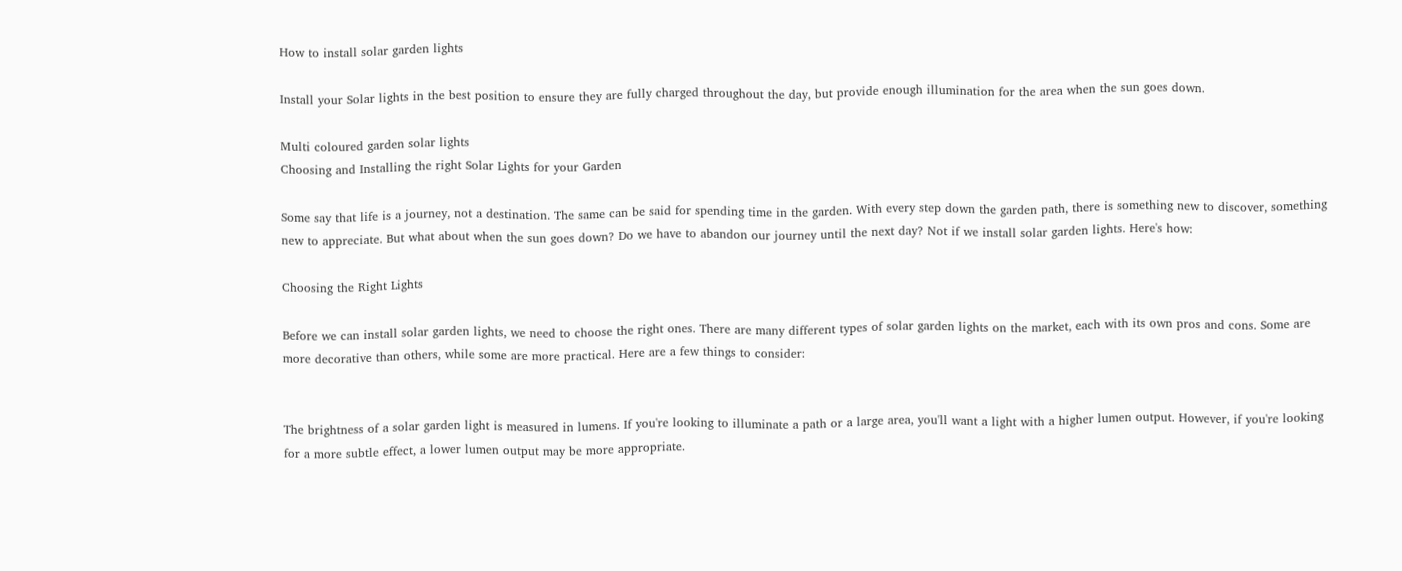How to install solar garden lights

Install your Solar lights in the best position to ensure they are fully charged throughout the day, but provide enough illumination for the area when the sun goes down.

Multi coloured garden solar lights
Choosing and Installing the right Solar Lights for your Garden

Some say that life is a journey, not a destination. The same can be said for spending time in the garden. With every step down the garden path, there is something new to discover, something new to appreciate. But what about when the sun goes down? Do we have to abandon our journey until the next day? Not if we install solar garden lights. Here's how:

Choosing the Right Lights

Before we can install solar garden lights, we need to choose the right ones. There are many different types of solar garden lights on the market, each with its own pros and cons. Some are more decorative than others, while some are more practical. Here are a few things to consider:


The brightness of a solar garden light is measured in lumens. If you're looking to illuminate a path or a large area, you'll want a light with a higher lumen output. However, if you're looking for a more subtle effect, a lower lumen output may be more appropriate.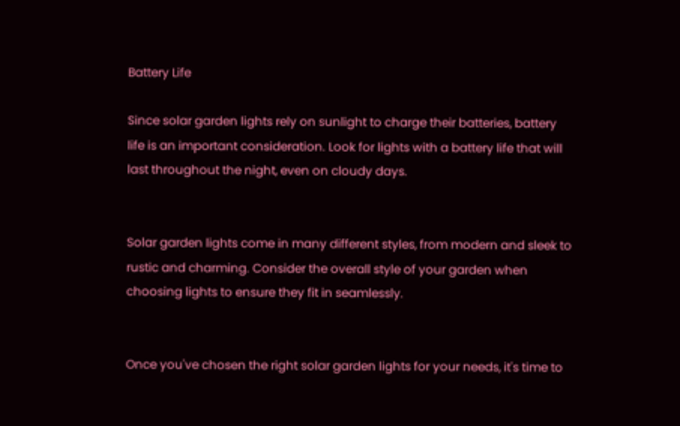Battery Life

Since solar garden lights rely on sunlight to charge their batteries, battery life is an important consideration. Look for lights with a battery life that will last throughout the night, even on cloudy days.


Solar garden lights come in many different styles, from modern and sleek to rustic and charming. Consider the overall style of your garden when choosing lights to ensure they fit in seamlessly.


Once you've chosen the right solar garden lights for your needs, it's time to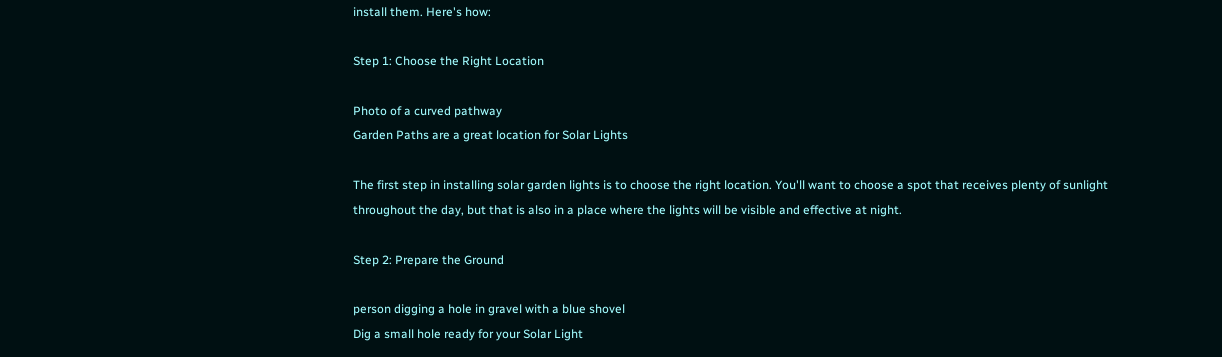install them. Here's how:

Step 1: Choose the Right Location

Photo of a curved pathway
Garden Paths are a great location for Solar Lights

The first step in installing solar garden lights is to choose the right location. You'll want to choose a spot that receives plenty of sunlight throughout the day, but that is also in a place where the lights will be visible and effective at night.

Step 2: Prepare the Ground

person digging a hole in gravel with a blue shovel
Dig a small hole ready for your Solar Light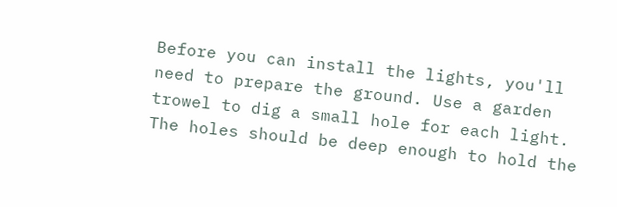Before you can install the lights, you'll need to prepare the ground. Use a garden trowel to dig a small hole for each light. The holes should be deep enough to hold the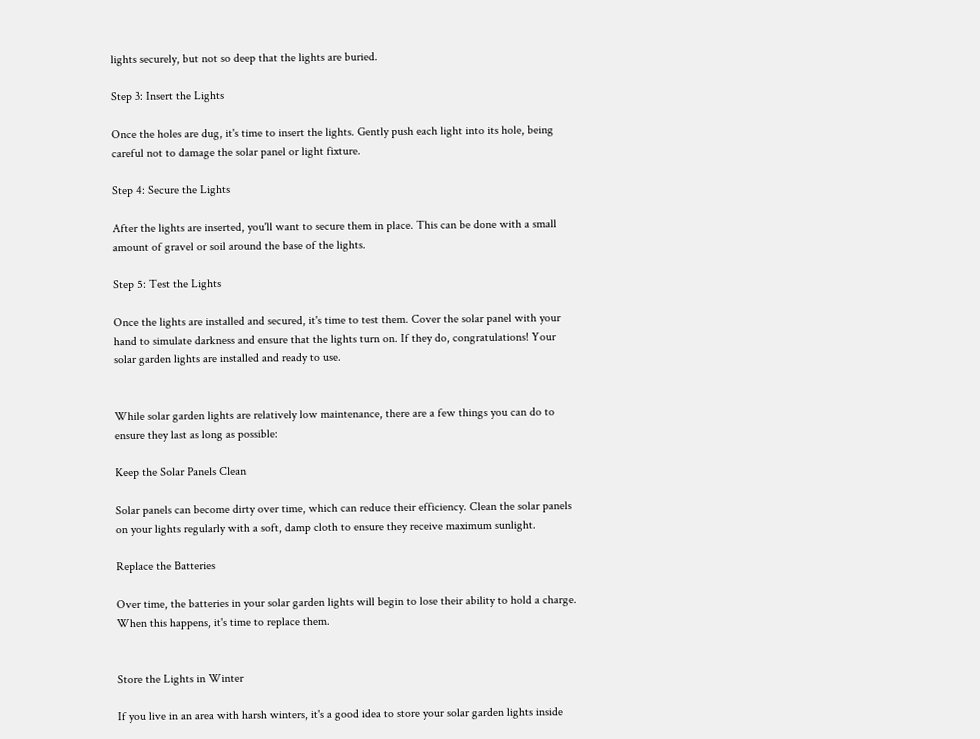lights securely, but not so deep that the lights are buried.

Step 3: Insert the Lights

Once the holes are dug, it's time to insert the lights. Gently push each light into its hole, being careful not to damage the solar panel or light fixture.

Step 4: Secure the Lights

After the lights are inserted, you'll want to secure them in place. This can be done with a small amount of gravel or soil around the base of the lights.

Step 5: Test the Lights

Once the lights are installed and secured, it's time to test them. Cover the solar panel with your hand to simulate darkness and ensure that the lights turn on. If they do, congratulations! Your solar garden lights are installed and ready to use.


While solar garden lights are relatively low maintenance, there are a few things you can do to ensure they last as long as possible:

Keep the Solar Panels Clean

Solar panels can become dirty over time, which can reduce their efficiency. Clean the solar panels on your lights regularly with a soft, damp cloth to ensure they receive maximum sunlight.

Replace the Batteries

Over time, the batteries in your solar garden lights will begin to lose their ability to hold a charge. When this happens, it's time to replace them.


Store the Lights in Winter

If you live in an area with harsh winters, it's a good idea to store your solar garden lights inside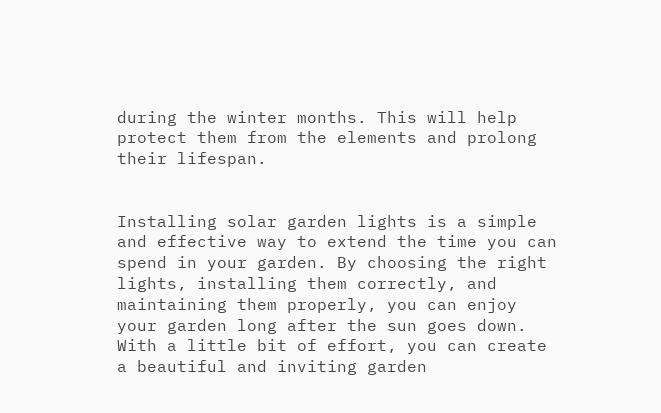during the winter months. This will help protect them from the elements and prolong their lifespan.


Installing solar garden lights is a simple and effective way to extend the time you can spend in your garden. By choosing the right lights, installing them correctly, and maintaining them properly, you can enjoy your garden long after the sun goes down. With a little bit of effort, you can create a beautiful and inviting garden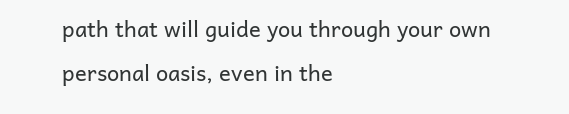path that will guide you through your own personal oasis, even in the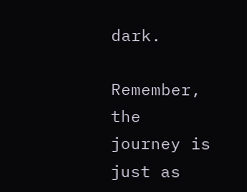dark.

Remember, the journey is just as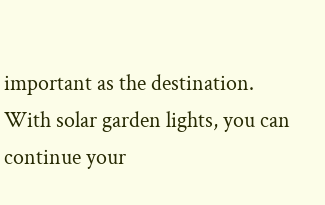important as the destination. With solar garden lights, you can continue your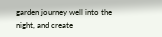garden journey well into the night, and create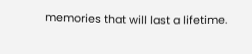memories that will last a lifetime.